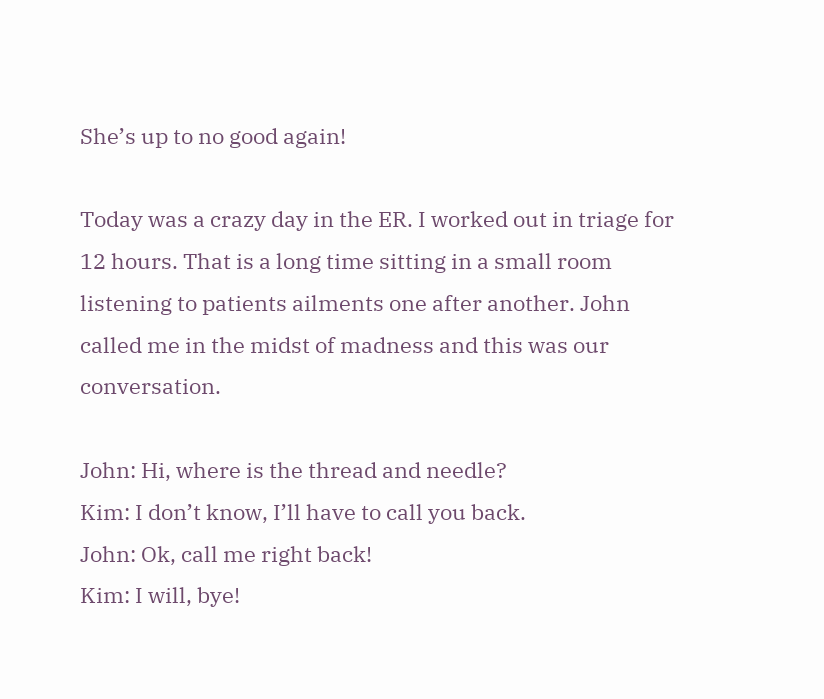She’s up to no good again!

Today was a crazy day in the ER. I worked out in triage for 12 hours. That is a long time sitting in a small room listening to patients ailments one after another. John called me in the midst of madness and this was our conversation.

John: Hi, where is the thread and needle?
Kim: I don’t know, I’ll have to call you back.
John: Ok, call me right back!
Kim: I will, bye!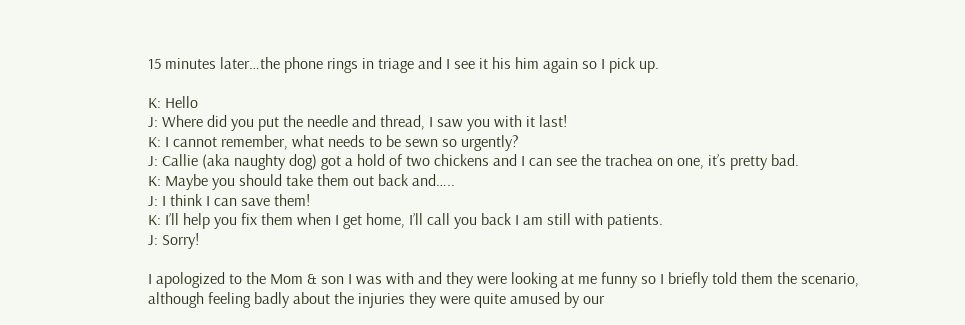15 minutes later…the phone rings in triage and I see it his him again so I pick up.

K: Hello
J: Where did you put the needle and thread, I saw you with it last!
K: I cannot remember, what needs to be sewn so urgently?
J: Callie (aka naughty dog) got a hold of two chickens and I can see the trachea on one, it’s pretty bad.
K: Maybe you should take them out back and…..
J: I think I can save them!
K: I’ll help you fix them when I get home, I’ll call you back I am still with patients.
J: Sorry!

I apologized to the Mom & son I was with and they were looking at me funny so I briefly told them the scenario, although feeling badly about the injuries they were quite amused by our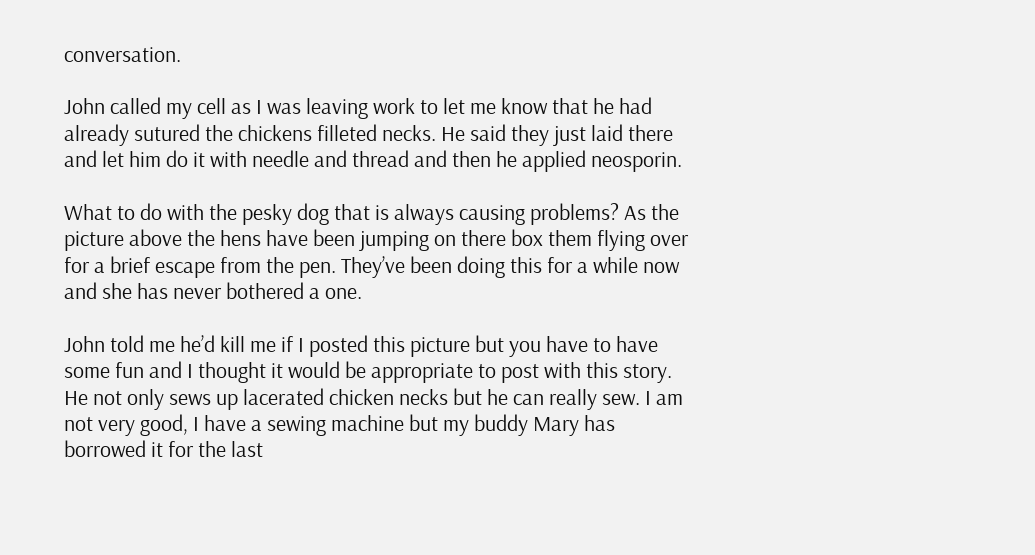conversation.

John called my cell as I was leaving work to let me know that he had already sutured the chickens filleted necks. He said they just laid there and let him do it with needle and thread and then he applied neosporin.

What to do with the pesky dog that is always causing problems? As the picture above the hens have been jumping on there box them flying over for a brief escape from the pen. They’ve been doing this for a while now and she has never bothered a one.

John told me he’d kill me if I posted this picture but you have to have some fun and I thought it would be appropriate to post with this story. He not only sews up lacerated chicken necks but he can really sew. I am not very good, I have a sewing machine but my buddy Mary has borrowed it for the last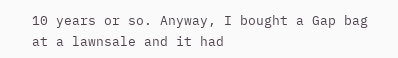10 years or so. Anyway, I bought a Gap bag at a lawnsale and it had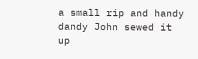a small rip and handy dandy John sewed it up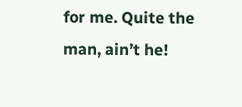for me. Quite the man, ain’t he!